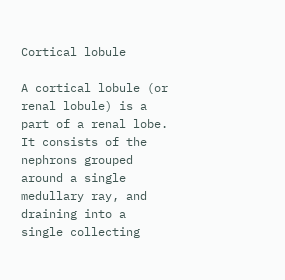Cortical lobule

A cortical lobule (or renal lobule) is a part of a renal lobe. It consists of the nephrons grouped around a single medullary ray, and draining into a single collecting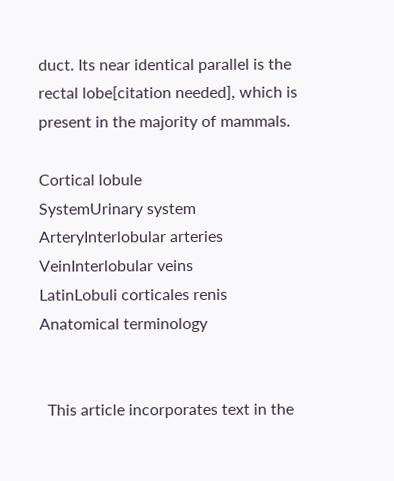duct. Its near identical parallel is the rectal lobe[citation needed], which is present in the majority of mammals.

Cortical lobule
SystemUrinary system
ArteryInterlobular arteries
VeinInterlobular veins
LatinLobuli corticales renis
Anatomical terminology


  This article incorporates text in the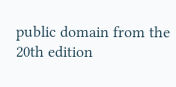public domain from the 20th edition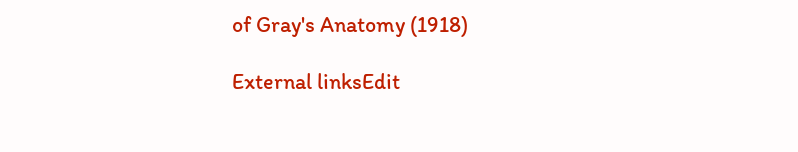of Gray's Anatomy (1918)

External linksEdit